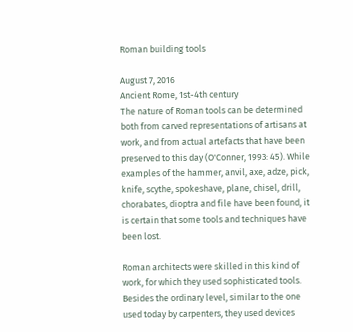Roman building tools

August 7, 2016
Ancient Rome, 1st-4th century
The nature of Roman tools can be determined both from carved representations of artisans at work, and from actual artefacts that have been preserved to this day (O'Conner, 1993: 45). While examples of the hammer, anvil, axe, adze, pick, knife, scythe, spokeshave, plane, chisel, drill, chorabates, dioptra and file have been found, it is certain that some tools and techniques have been lost.

Roman architects were skilled in this kind of work, for which they used sophisticated tools. Besides the ordinary level, similar to the one used today by carpenters, they used devices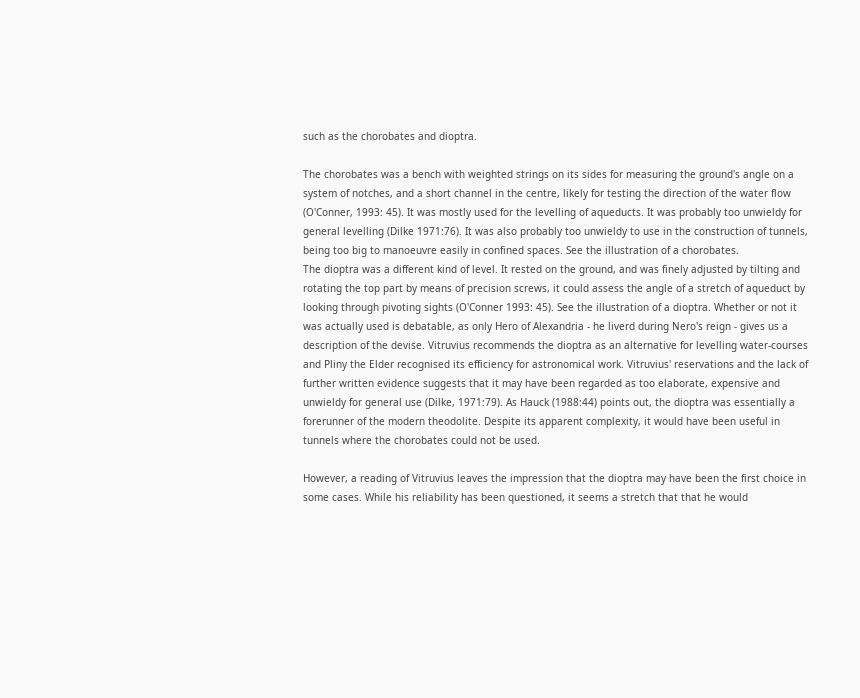such as the chorobates and dioptra.

The chorobates was a bench with weighted strings on its sides for measuring the ground's angle on a system of notches, and a short channel in the centre, likely for testing the direction of the water flow (O'Conner, 1993: 45). It was mostly used for the levelling of aqueducts. It was probably too unwieldy for general levelling (Dilke 1971:76). It was also probably too unwieldy to use in the construction of tunnels, being too big to manoeuvre easily in confined spaces. See the illustration of a chorobates.
The dioptra was a different kind of level. It rested on the ground, and was finely adjusted by tilting and rotating the top part by means of precision screws, it could assess the angle of a stretch of aqueduct by looking through pivoting sights (O'Conner 1993: 45). See the illustration of a dioptra. Whether or not it was actually used is debatable, as only Hero of Alexandria - he liverd during Nero's reign - gives us a description of the devise. Vitruvius recommends the dioptra as an alternative for levelling water-courses and Pliny the Elder recognised its efficiency for astronomical work. Vitruvius' reservations and the lack of further written evidence suggests that it may have been regarded as too elaborate, expensive and unwieldy for general use (Dilke, 1971:79). As Hauck (1988:44) points out, the dioptra was essentially a forerunner of the modern theodolite. Despite its apparent complexity, it would have been useful in tunnels where the chorobates could not be used.

However, a reading of Vitruvius leaves the impression that the dioptra may have been the first choice in some cases. While his reliability has been questioned, it seems a stretch that that he would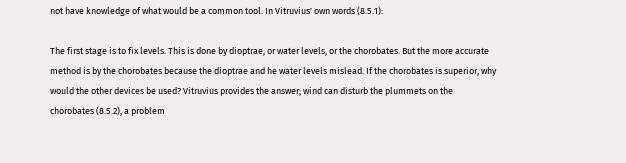not have knowledge of what would be a common tool. In Vitruvius' own words (8.5.1):

The first stage is to fix levels. This is done by dioptrae, or water levels, or the chorobates. But the more accurate method is by the chorobates because the dioptrae and he water levels mislead. If the chorobates is superior, why would the other devices be used? Vitruvius provides the answer; wind can disturb the plummets on the chorobates (8.5.2), a problem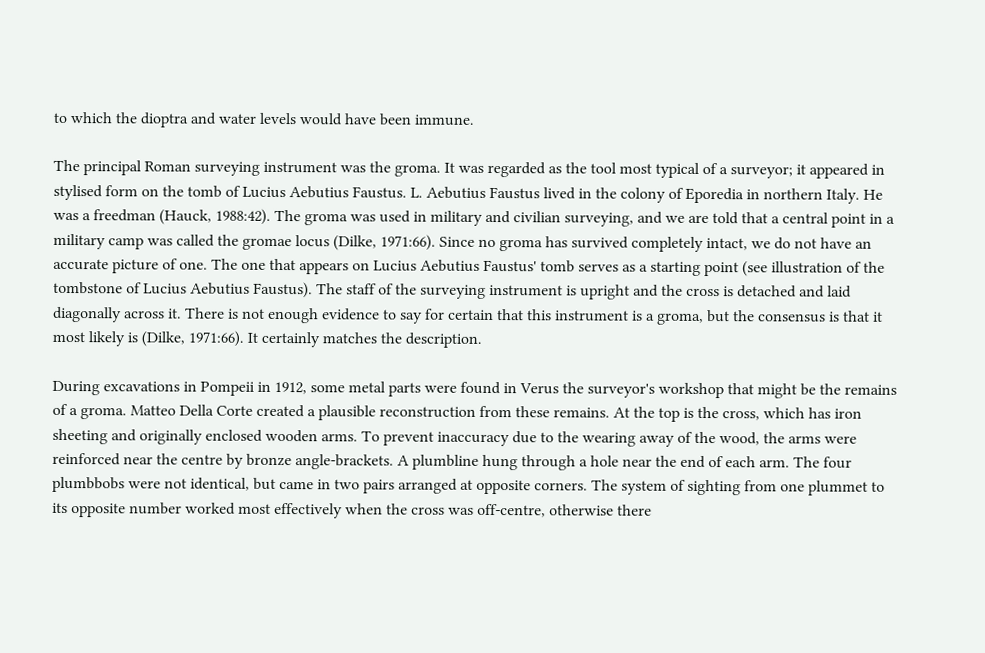to which the dioptra and water levels would have been immune.

The principal Roman surveying instrument was the groma. It was regarded as the tool most typical of a surveyor; it appeared in stylised form on the tomb of Lucius Aebutius Faustus. L. Aebutius Faustus lived in the colony of Eporedia in northern Italy. He was a freedman (Hauck, 1988:42). The groma was used in military and civilian surveying, and we are told that a central point in a military camp was called the gromae locus (Dilke, 1971:66). Since no groma has survived completely intact, we do not have an accurate picture of one. The one that appears on Lucius Aebutius Faustus' tomb serves as a starting point (see illustration of the tombstone of Lucius Aebutius Faustus). The staff of the surveying instrument is upright and the cross is detached and laid diagonally across it. There is not enough evidence to say for certain that this instrument is a groma, but the consensus is that it most likely is (Dilke, 1971:66). It certainly matches the description.

During excavations in Pompeii in 1912, some metal parts were found in Verus the surveyor's workshop that might be the remains of a groma. Matteo Della Corte created a plausible reconstruction from these remains. At the top is the cross, which has iron sheeting and originally enclosed wooden arms. To prevent inaccuracy due to the wearing away of the wood, the arms were reinforced near the centre by bronze angle-brackets. A plumbline hung through a hole near the end of each arm. The four plumbbobs were not identical, but came in two pairs arranged at opposite corners. The system of sighting from one plummet to its opposite number worked most effectively when the cross was off-centre, otherwise there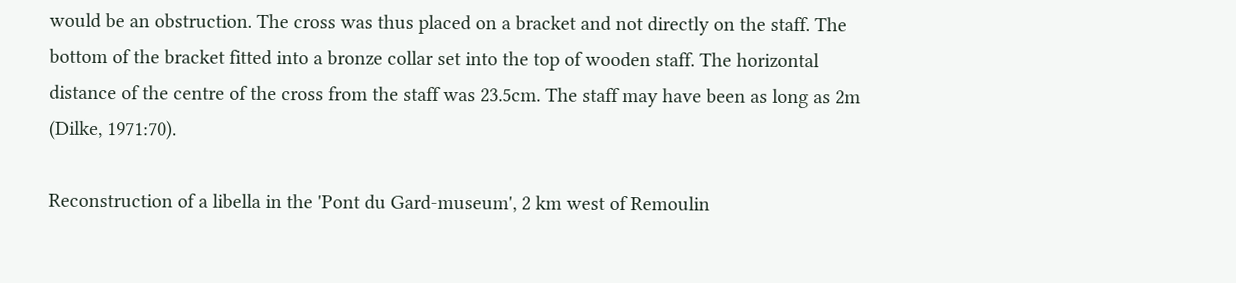would be an obstruction. The cross was thus placed on a bracket and not directly on the staff. The bottom of the bracket fitted into a bronze collar set into the top of wooden staff. The horizontal distance of the centre of the cross from the staff was 23.5cm. The staff may have been as long as 2m (Dilke, 1971:70).

Reconstruction of a libella in the 'Pont du Gard-museum', 2 km west of Remoulin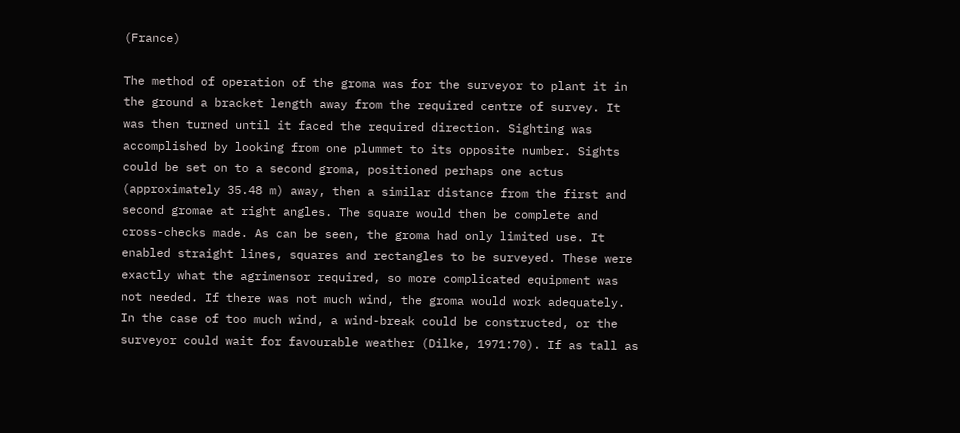(France)

The method of operation of the groma was for the surveyor to plant it in the ground a bracket length away from the required centre of survey. It was then turned until it faced the required direction. Sighting was accomplished by looking from one plummet to its opposite number. Sights could be set on to a second groma, positioned perhaps one actus (approximately 35.48 m) away, then a similar distance from the first and second gromae at right angles. The square would then be complete and cross-checks made. As can be seen, the groma had only limited use. It enabled straight lines, squares and rectangles to be surveyed. These were exactly what the agrimensor required, so more complicated equipment was not needed. If there was not much wind, the groma would work adequately. In the case of too much wind, a wind-break could be constructed, or the surveyor could wait for favourable weather (Dilke, 1971:70). If as tall as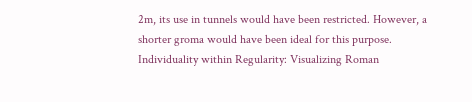2m, its use in tunnels would have been restricted. However, a shorter groma would have been ideal for this purpose.
Individuality within Regularity: Visualizing Roman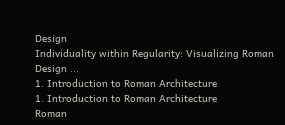Design
Individuality within Regularity: Visualizing Roman Design ...
1. Introduction to Roman Architecture
1. Introduction to Roman Architecture
Roman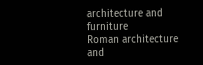architecture and furniture
Roman architecture and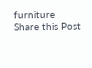furniture
Share this Post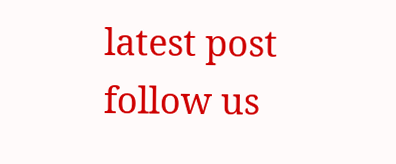latest post
follow us